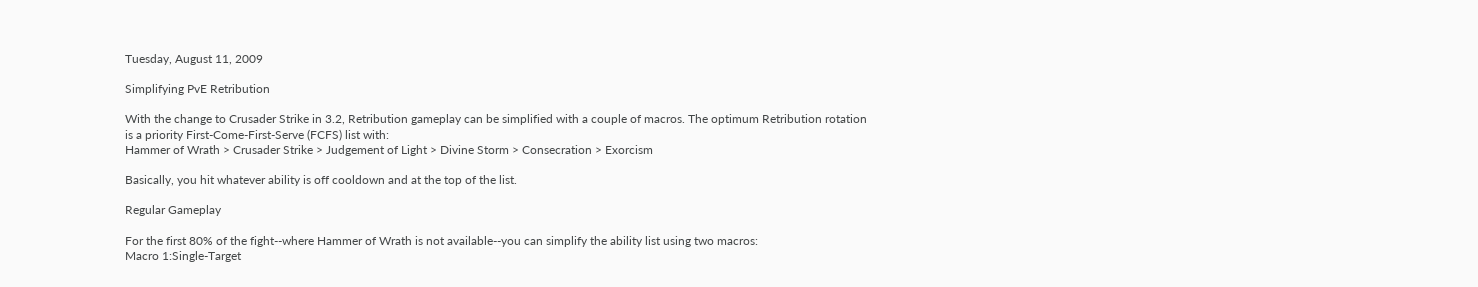Tuesday, August 11, 2009

Simplifying PvE Retribution

With the change to Crusader Strike in 3.2, Retribution gameplay can be simplified with a couple of macros. The optimum Retribution rotation is a priority First-Come-First-Serve (FCFS) list with:
Hammer of Wrath > Crusader Strike > Judgement of Light > Divine Storm > Consecration > Exorcism

Basically, you hit whatever ability is off cooldown and at the top of the list.

Regular Gameplay

For the first 80% of the fight--where Hammer of Wrath is not available--you can simplify the ability list using two macros:
Macro 1:Single-Target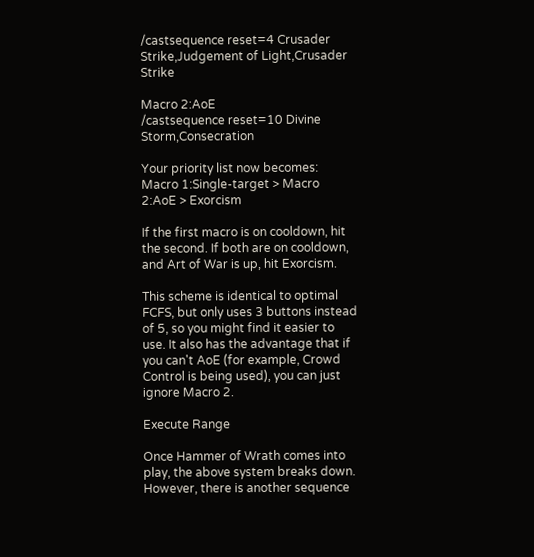/castsequence reset=4 Crusader Strike,Judgement of Light,Crusader Strike

Macro 2:AoE
/castsequence reset=10 Divine Storm,Consecration

Your priority list now becomes:
Macro 1:Single-target > Macro 2:AoE > Exorcism

If the first macro is on cooldown, hit the second. If both are on cooldown, and Art of War is up, hit Exorcism.

This scheme is identical to optimal FCFS, but only uses 3 buttons instead of 5, so you might find it easier to use. It also has the advantage that if you can't AoE (for example, Crowd Control is being used), you can just ignore Macro 2.

Execute Range

Once Hammer of Wrath comes into play, the above system breaks down. However, there is another sequence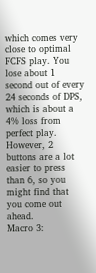which comes very close to optimal FCFS play. You lose about 1 second out of every 24 seconds of DPS, which is about a 4% loss from perfect play. However, 2 buttons are a lot easier to press than 6, so you might find that you come out ahead.
Macro 3: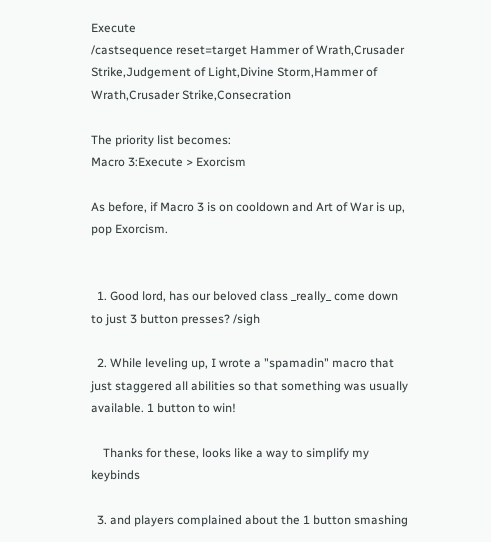Execute
/castsequence reset=target Hammer of Wrath,Crusader Strike,Judgement of Light,Divine Storm,Hammer of Wrath,Crusader Strike,Consecration

The priority list becomes:
Macro 3:Execute > Exorcism

As before, if Macro 3 is on cooldown and Art of War is up, pop Exorcism.


  1. Good lord, has our beloved class _really_ come down to just 3 button presses? /sigh

  2. While leveling up, I wrote a "spamadin" macro that just staggered all abilities so that something was usually available. 1 button to win!

    Thanks for these, looks like a way to simplify my keybinds

  3. and players complained about the 1 button smashing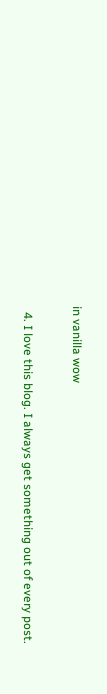in vanilla wow

  4. I love this blog. I always get something out of every post.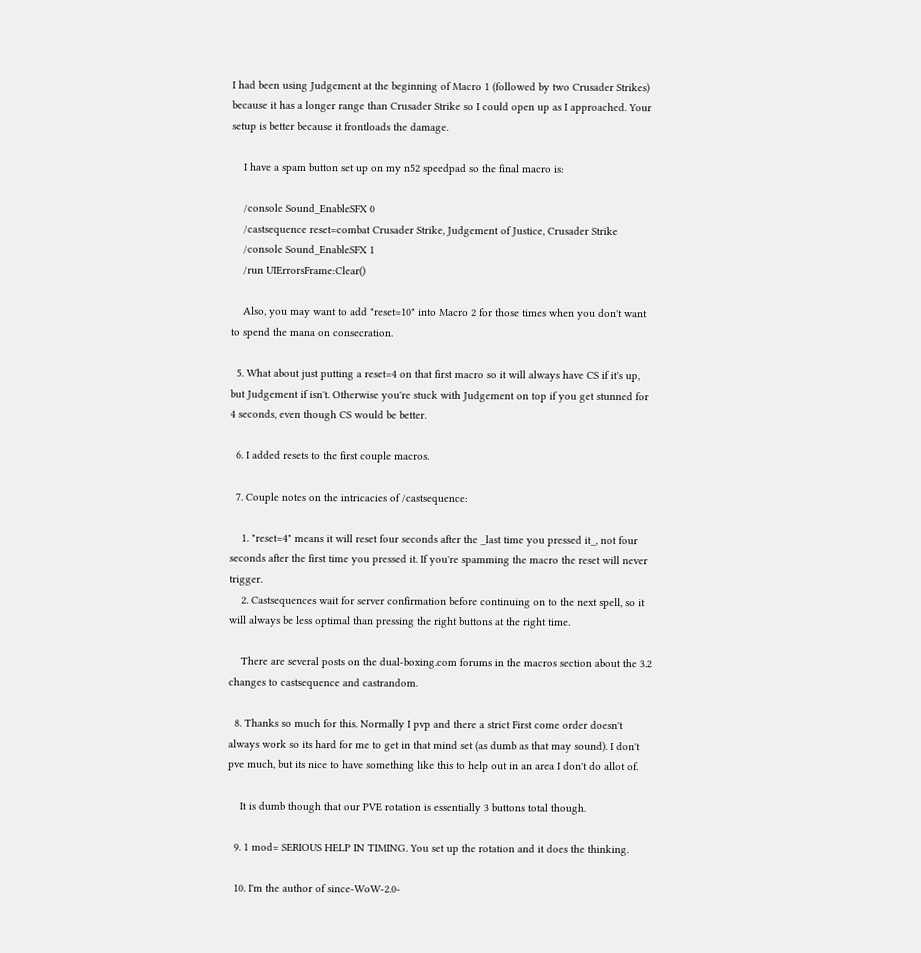I had been using Judgement at the beginning of Macro 1 (followed by two Crusader Strikes) because it has a longer range than Crusader Strike so I could open up as I approached. Your setup is better because it frontloads the damage.

    I have a spam button set up on my n52 speedpad so the final macro is:

    /console Sound_EnableSFX 0
    /castsequence reset=combat Crusader Strike, Judgement of Justice, Crusader Strike
    /console Sound_EnableSFX 1
    /run UIErrorsFrame:Clear()

    Also, you may want to add "reset=10" into Macro 2 for those times when you don't want to spend the mana on consecration.

  5. What about just putting a reset=4 on that first macro so it will always have CS if it's up, but Judgement if isn't. Otherwise you're stuck with Judgement on top if you get stunned for 4 seconds, even though CS would be better.

  6. I added resets to the first couple macros.

  7. Couple notes on the intricacies of /castsequence:

    1. "reset=4" means it will reset four seconds after the _last time you pressed it_, not four seconds after the first time you pressed it. If you're spamming the macro the reset will never trigger.
    2. Castsequences wait for server confirmation before continuing on to the next spell, so it will always be less optimal than pressing the right buttons at the right time.

    There are several posts on the dual-boxing.com forums in the macros section about the 3.2 changes to castsequence and castrandom.

  8. Thanks so much for this. Normally I pvp and there a strict First come order doesn't always work so its hard for me to get in that mind set (as dumb as that may sound). I don't pve much, but its nice to have something like this to help out in an area I don't do allot of.

    It is dumb though that our PVE rotation is essentially 3 buttons total though.

  9. 1 mod= SERIOUS HELP IN TIMING. You set up the rotation and it does the thinking.

  10. I'm the author of since-WoW-2.0-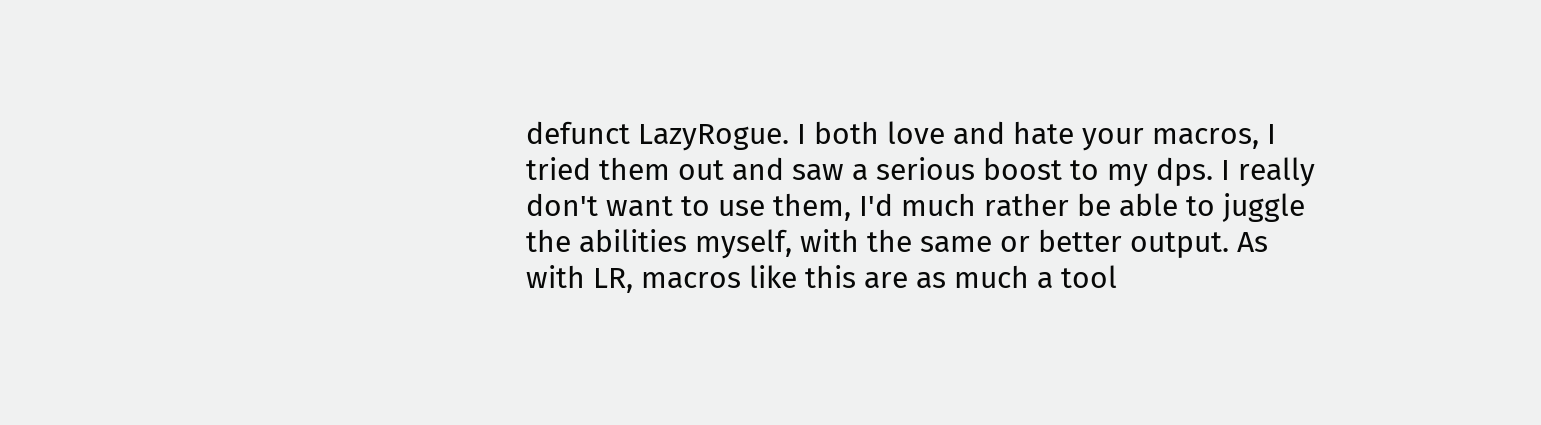defunct LazyRogue. I both love and hate your macros, I tried them out and saw a serious boost to my dps. I really don't want to use them, I'd much rather be able to juggle the abilities myself, with the same or better output. As with LR, macros like this are as much a tool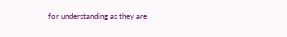for understanding as they are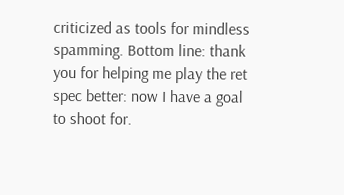criticized as tools for mindless spamming. Bottom line: thank you for helping me play the ret spec better: now I have a goal to shoot for.